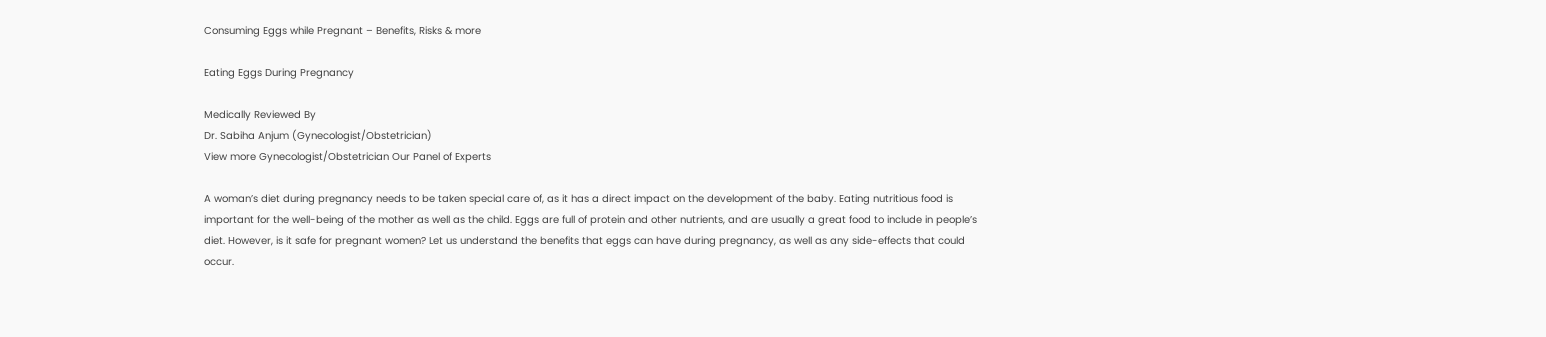Consuming Eggs while Pregnant – Benefits, Risks & more

Eating Eggs During Pregnancy

Medically Reviewed By
Dr. Sabiha Anjum (Gynecologist/Obstetrician)
View more Gynecologist/Obstetrician Our Panel of Experts

A woman’s diet during pregnancy needs to be taken special care of, as it has a direct impact on the development of the baby. Eating nutritious food is important for the well-being of the mother as well as the child. Eggs are full of protein and other nutrients, and are usually a great food to include in people’s diet. However, is it safe for pregnant women? Let us understand the benefits that eggs can have during pregnancy, as well as any side-effects that could occur.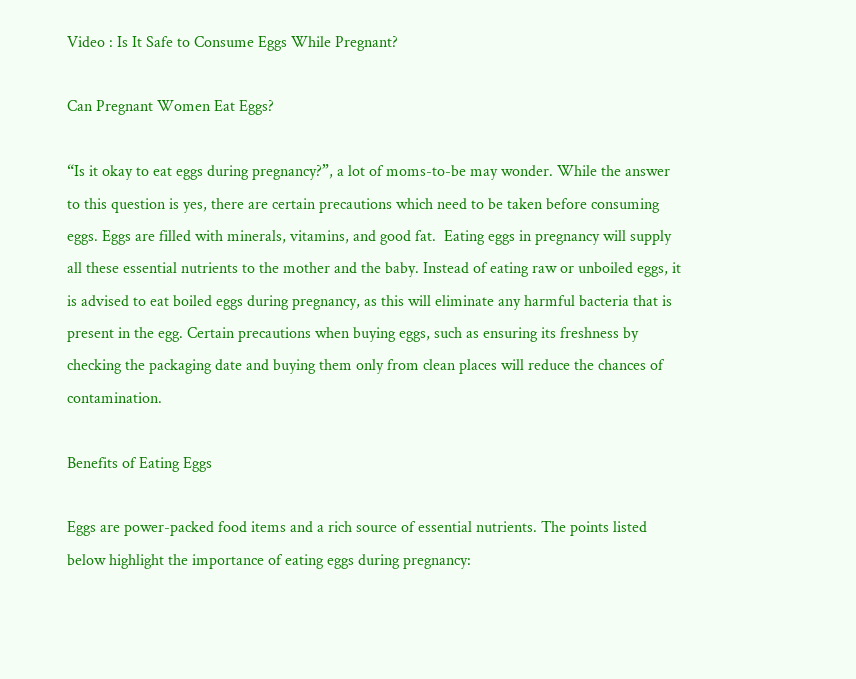Video : Is It Safe to Consume Eggs While Pregnant?

Can Pregnant Women Eat Eggs?

“Is it okay to eat eggs during pregnancy?”, a lot of moms-to-be may wonder. While the answer to this question is yes, there are certain precautions which need to be taken before consuming eggs. Eggs are filled with minerals, vitamins, and good fat.  Eating eggs in pregnancy will supply all these essential nutrients to the mother and the baby. Instead of eating raw or unboiled eggs, it is advised to eat boiled eggs during pregnancy, as this will eliminate any harmful bacteria that is present in the egg. Certain precautions when buying eggs, such as ensuring its freshness by checking the packaging date and buying them only from clean places will reduce the chances of contamination.

Benefits of Eating Eggs

Eggs are power-packed food items and a rich source of essential nutrients. The points listed below highlight the importance of eating eggs during pregnancy: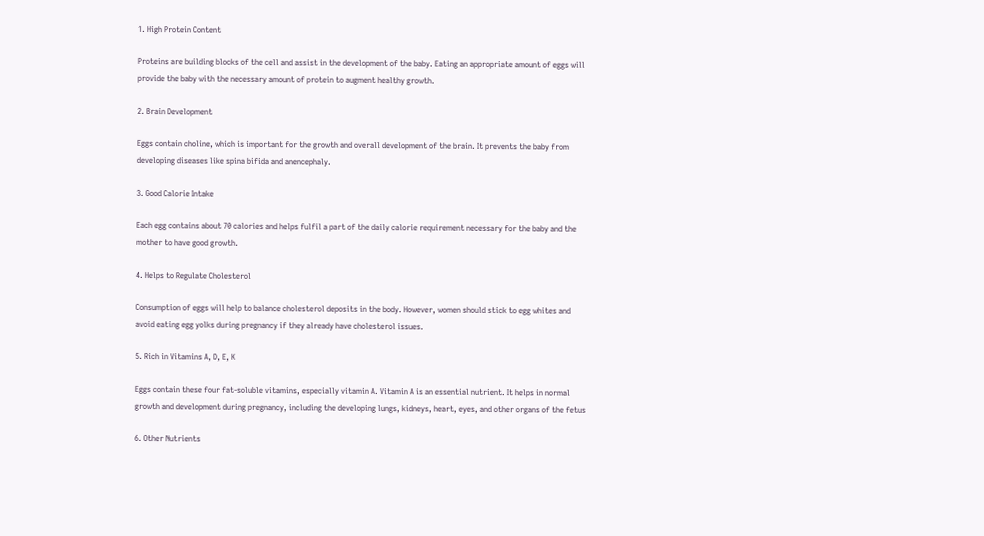1. High Protein Content

Proteins are building blocks of the cell and assist in the development of the baby. Eating an appropriate amount of eggs will provide the baby with the necessary amount of protein to augment healthy growth.

2. Brain Development

Eggs contain choline, which is important for the growth and overall development of the brain. It prevents the baby from developing diseases like spina bifida and anencephaly.

3. Good Calorie Intake

Each egg contains about 70 calories and helps fulfil a part of the daily calorie requirement necessary for the baby and the mother to have good growth.

4. Helps to Regulate Cholesterol

Consumption of eggs will help to balance cholesterol deposits in the body. However, women should stick to egg whites and avoid eating egg yolks during pregnancy if they already have cholesterol issues.

5. Rich in Vitamins A, D, E, K

Eggs contain these four fat-soluble vitamins, especially vitamin A. Vitamin A is an essential nutrient. It helps in normal growth and development during pregnancy, including the developing lungs, kidneys, heart, eyes, and other organs of the fetus

6. Other Nutrients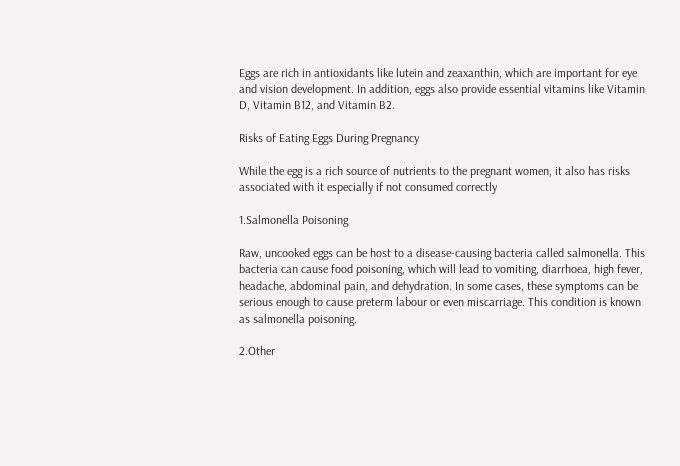Eggs are rich in antioxidants like lutein and zeaxanthin, which are important for eye and vision development. In addition, eggs also provide essential vitamins like Vitamin D, Vitamin B12, and Vitamin B2.

Risks of Eating Eggs During Pregnancy

While the egg is a rich source of nutrients to the pregnant women, it also has risks associated with it especially if not consumed correctly

1.Salmonella Poisoning

Raw, uncooked eggs can be host to a disease-causing bacteria called salmonella. This bacteria can cause food poisoning, which will lead to vomiting, diarrhoea, high fever, headache, abdominal pain, and dehydration. In some cases, these symptoms can be serious enough to cause preterm labour or even miscarriage. This condition is known as salmonella poisoning.

2.Other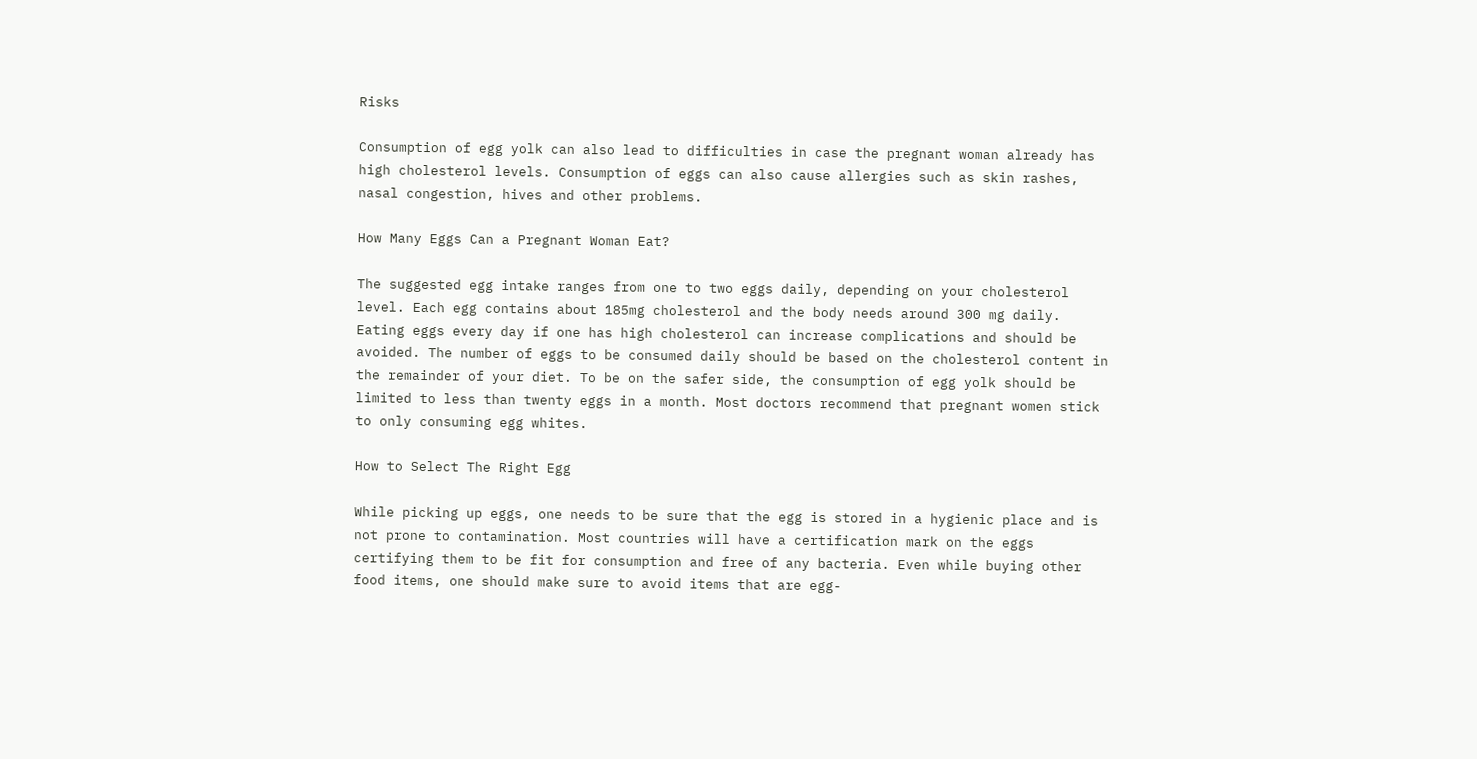Risks

Consumption of egg yolk can also lead to difficulties in case the pregnant woman already has high cholesterol levels. Consumption of eggs can also cause allergies such as skin rashes, nasal congestion, hives and other problems.

How Many Eggs Can a Pregnant Woman Eat?

The suggested egg intake ranges from one to two eggs daily, depending on your cholesterol level. Each egg contains about 185mg cholesterol and the body needs around 300 mg daily. Eating eggs every day if one has high cholesterol can increase complications and should be avoided. The number of eggs to be consumed daily should be based on the cholesterol content in the remainder of your diet. To be on the safer side, the consumption of egg yolk should be limited to less than twenty eggs in a month. Most doctors recommend that pregnant women stick to only consuming egg whites.

How to Select The Right Egg

While picking up eggs, one needs to be sure that the egg is stored in a hygienic place and is not prone to contamination. Most countries will have a certification mark on the eggs certifying them to be fit for consumption and free of any bacteria. Even while buying other food items, one should make sure to avoid items that are egg-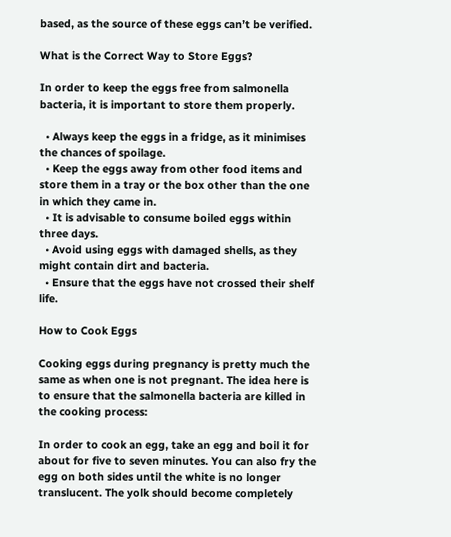based, as the source of these eggs can’t be verified.

What is the Correct Way to Store Eggs?

In order to keep the eggs free from salmonella bacteria, it is important to store them properly.

  • Always keep the eggs in a fridge, as it minimises the chances of spoilage.
  • Keep the eggs away from other food items and store them in a tray or the box other than the one in which they came in.
  • It is advisable to consume boiled eggs within three days.
  • Avoid using eggs with damaged shells, as they might contain dirt and bacteria.
  • Ensure that the eggs have not crossed their shelf life.

How to Cook Eggs

Cooking eggs during pregnancy is pretty much the same as when one is not pregnant. The idea here is to ensure that the salmonella bacteria are killed in the cooking process:

In order to cook an egg, take an egg and boil it for about for five to seven minutes. You can also fry the egg on both sides until the white is no longer translucent. The yolk should become completely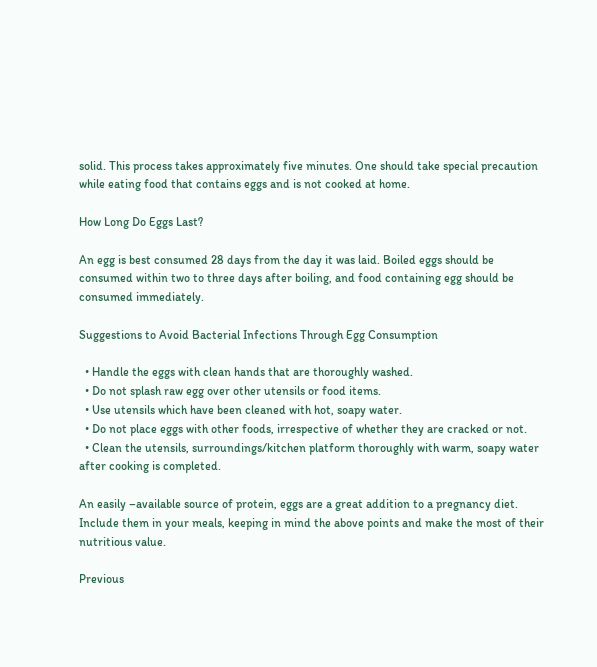solid. This process takes approximately five minutes. One should take special precaution while eating food that contains eggs and is not cooked at home.

How Long Do Eggs Last?

An egg is best consumed 28 days from the day it was laid. Boiled eggs should be consumed within two to three days after boiling, and food containing egg should be consumed immediately.

Suggestions to Avoid Bacterial Infections Through Egg Consumption

  • Handle the eggs with clean hands that are thoroughly washed.
  • Do not splash raw egg over other utensils or food items.
  • Use utensils which have been cleaned with hot, soapy water.
  • Do not place eggs with other foods, irrespective of whether they are cracked or not.
  • Clean the utensils, surroundings/kitchen platform thoroughly with warm, soapy water after cooking is completed.

An easily –available source of protein, eggs are a great addition to a pregnancy diet. Include them in your meals, keeping in mind the above points and make the most of their nutritious value.

Previous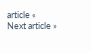article «
Next article »